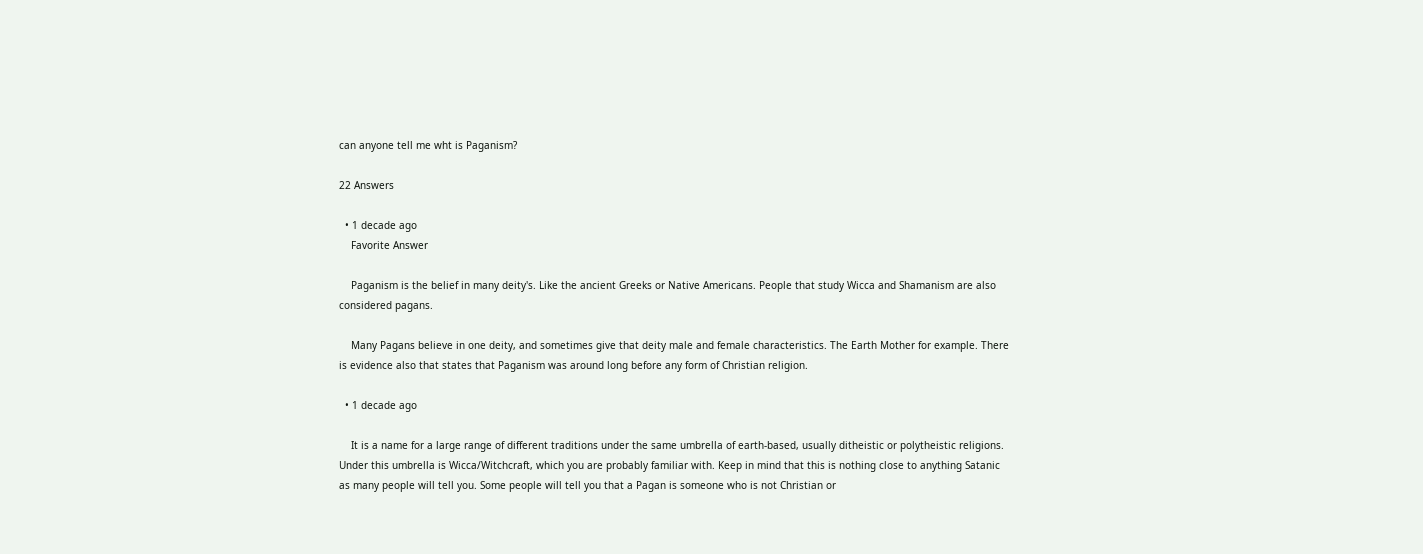can anyone tell me wht is Paganism?

22 Answers

  • 1 decade ago
    Favorite Answer

    Paganism is the belief in many deity's. Like the ancient Greeks or Native Americans. People that study Wicca and Shamanism are also considered pagans.

    Many Pagans believe in one deity, and sometimes give that deity male and female characteristics. The Earth Mother for example. There is evidence also that states that Paganism was around long before any form of Christian religion.

  • 1 decade ago

    It is a name for a large range of different traditions under the same umbrella of earth-based, usually ditheistic or polytheistic religions. Under this umbrella is Wicca/Witchcraft, which you are probably familiar with. Keep in mind that this is nothing close to anything Satanic as many people will tell you. Some people will tell you that a Pagan is someone who is not Christian or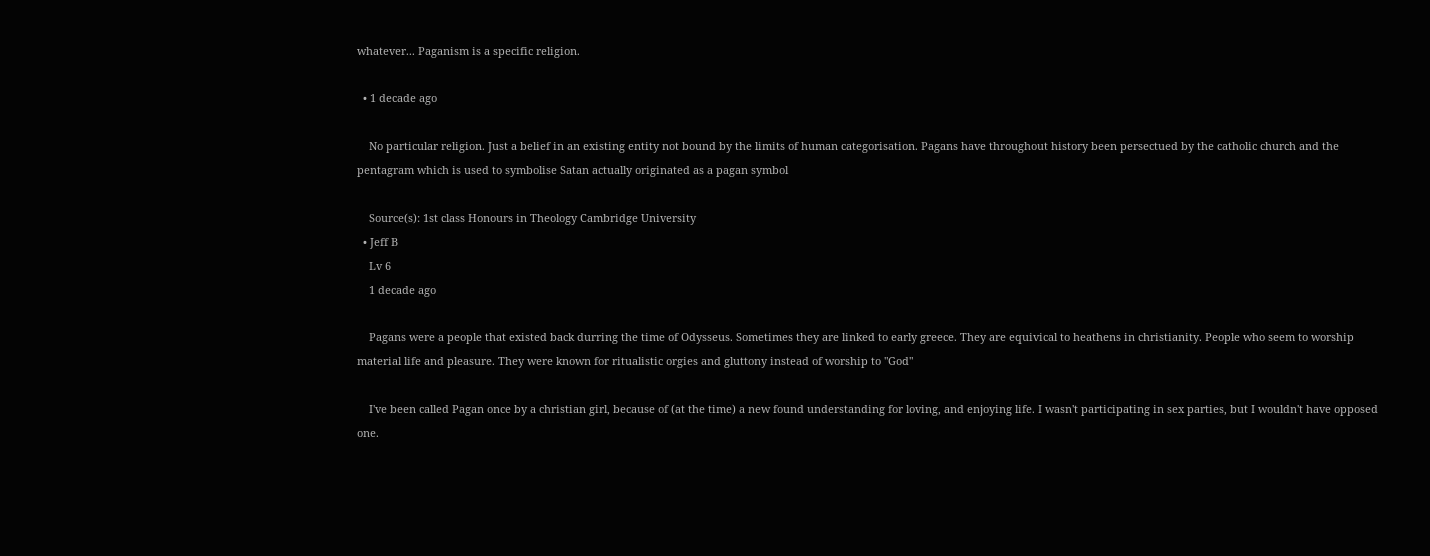whatever... Paganism is a specific religion.

  • 1 decade ago

    No particular religion. Just a belief in an existing entity not bound by the limits of human categorisation. Pagans have throughout history been persectued by the catholic church and the pentagram which is used to symbolise Satan actually originated as a pagan symbol

    Source(s): 1st class Honours in Theology Cambridge University
  • Jeff B
    Lv 6
    1 decade ago

    Pagans were a people that existed back durring the time of Odysseus. Sometimes they are linked to early greece. They are equivical to heathens in christianity. People who seem to worship material life and pleasure. They were known for ritualistic orgies and gluttony instead of worship to "God"

    I've been called Pagan once by a christian girl, because of (at the time) a new found understanding for loving, and enjoying life. I wasn't participating in sex parties, but I wouldn't have opposed one.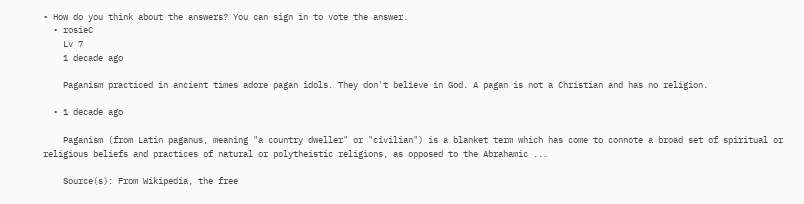• How do you think about the answers? You can sign in to vote the answer.
  • rosieC
    Lv 7
    1 decade ago

    Paganism practiced in ancient times adore pagan idols. They don't believe in God. A pagan is not a Christian and has no religion.

  • 1 decade ago

    Paganism (from Latin paganus, meaning "a country dweller" or "civilian") is a blanket term which has come to connote a broad set of spiritual or religious beliefs and practices of natural or polytheistic religions, as opposed to the Abrahamic ...

    Source(s): From Wikipedia, the free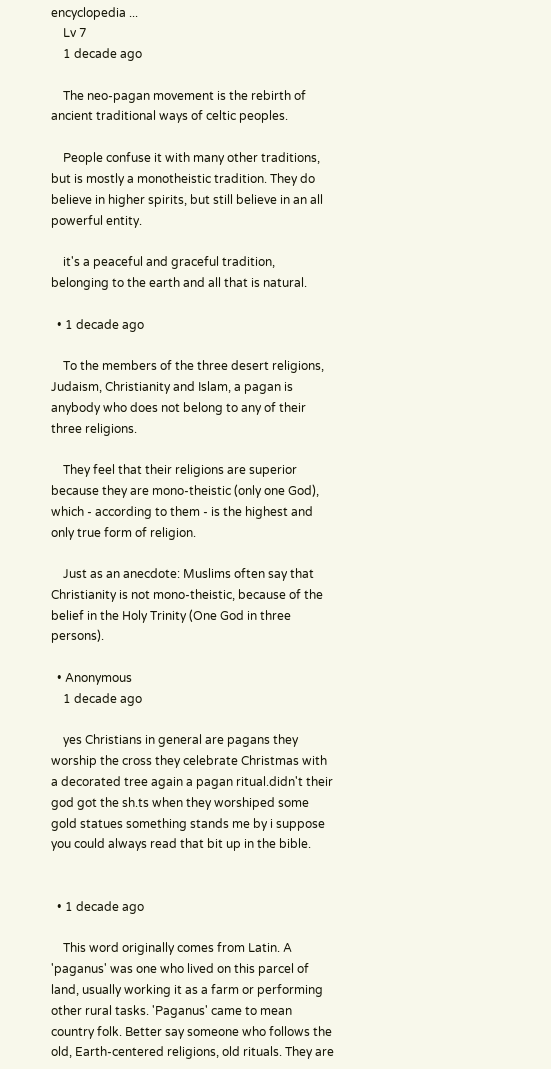encyclopedia ...
    Lv 7
    1 decade ago

    The neo-pagan movement is the rebirth of ancient traditional ways of celtic peoples.

    People confuse it with many other traditions, but is mostly a monotheistic tradition. They do believe in higher spirits, but still believe in an all powerful entity.

    it's a peaceful and graceful tradition, belonging to the earth and all that is natural.

  • 1 decade ago

    To the members of the three desert religions, Judaism, Christianity and Islam, a pagan is anybody who does not belong to any of their three religions.

    They feel that their religions are superior because they are mono-theistic (only one God), which - according to them - is the highest and only true form of religion.

    Just as an anecdote: Muslims often say that Christianity is not mono-theistic, because of the belief in the Holy Trinity (One God in three persons).

  • Anonymous
    1 decade ago

    yes Christians in general are pagans they worship the cross they celebrate Christmas with a decorated tree again a pagan ritual.didn't their god got the sh.ts when they worshiped some gold statues something stands me by i suppose you could always read that bit up in the bible.


  • 1 decade ago

    This word originally comes from Latin. A 'paganus' was one who lived on this parcel of land, usually working it as a farm or performing other rural tasks. 'Paganus' came to mean country folk. Better say someone who follows the old, Earth-centered religions, old rituals. They are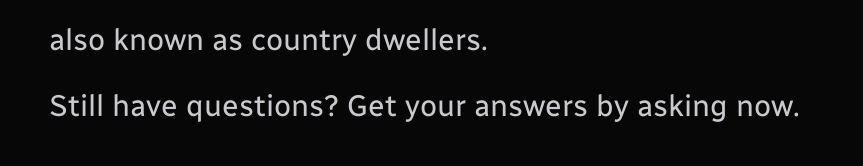also known as country dwellers.

Still have questions? Get your answers by asking now.